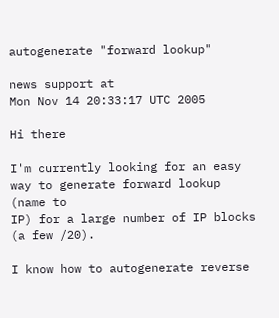autogenerate "forward lookup"

news support at
Mon Nov 14 20:33:17 UTC 2005

Hi there

I'm currently looking for an easy way to generate forward lookup (name to
IP) for a large number of IP blocks (a few /20).

I know how to autogenerate reverse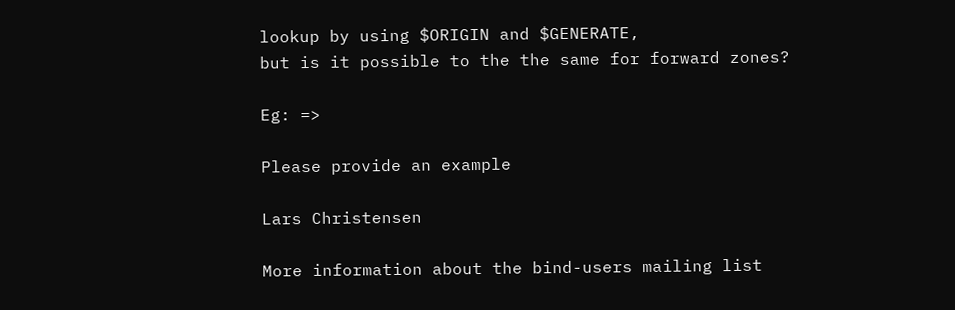lookup by using $ORIGIN and $GENERATE,
but is it possible to the the same for forward zones?

Eg: =>

Please provide an example

Lars Christensen

More information about the bind-users mailing list